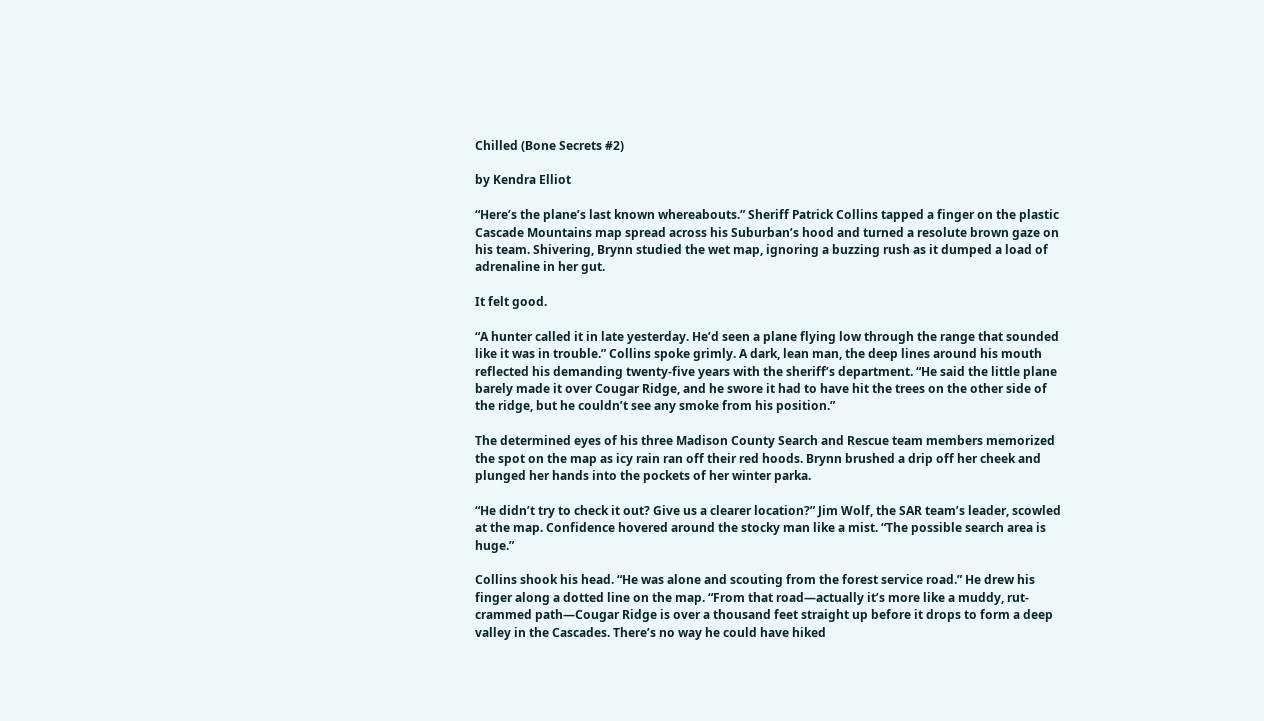Chilled (Bone Secrets #2)

by Kendra Elliot

“Here’s the plane’s last known whereabouts.” Sheriff Patrick Collins tapped a finger on the plastic Cascade Mountains map spread across his Suburban’s hood and turned a resolute brown gaze on his team. Shivering, Brynn studied the wet map, ignoring a buzzing rush as it dumped a load of adrenaline in her gut.

It felt good.

“A hunter called it in late yesterday. He’d seen a plane flying low through the range that sounded like it was in trouble.” Collins spoke grimly. A dark, lean man, the deep lines around his mouth reflected his demanding twenty-five years with the sheriff’s department. “He said the little plane barely made it over Cougar Ridge, and he swore it had to have hit the trees on the other side of the ridge, but he couldn’t see any smoke from his position.”

The determined eyes of his three Madison County Search and Rescue team members memorized the spot on the map as icy rain ran off their red hoods. Brynn brushed a drip off her cheek and plunged her hands into the pockets of her winter parka.

“He didn’t try to check it out? Give us a clearer location?” Jim Wolf, the SAR team’s leader, scowled at the map. Confidence hovered around the stocky man like a mist. “The possible search area is huge.”

Collins shook his head. “He was alone and scouting from the forest service road.” He drew his finger along a dotted line on the map. “From that road—actually it’s more like a muddy, rut- crammed path—Cougar Ridge is over a thousand feet straight up before it drops to form a deep valley in the Cascades. There’s no way he could have hiked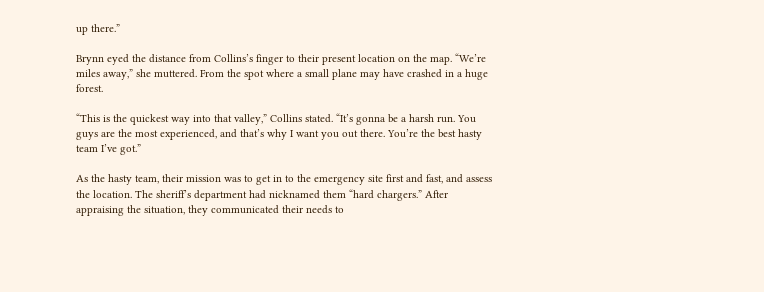up there.”

Brynn eyed the distance from Collins’s finger to their present location on the map. “We’re miles away,” she muttered. From the spot where a small plane may have crashed in a huge forest.

“This is the quickest way into that valley,” Collins stated. “It’s gonna be a harsh run. You guys are the most experienced, and that’s why I want you out there. You’re the best hasty team I’ve got.”

As the hasty team, their mission was to get in to the emergency site first and fast, and assess the location. The sheriff’s department had nicknamed them “hard chargers.” After appraising the situation, they communicated their needs to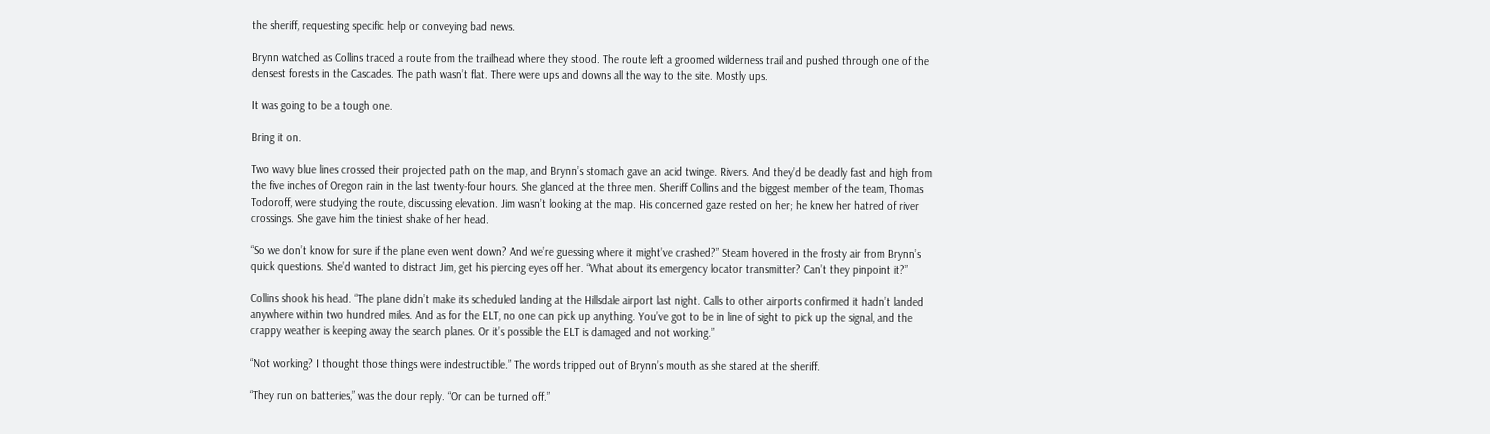the sheriff, requesting specific help or conveying bad news.

Brynn watched as Collins traced a route from the trailhead where they stood. The route left a groomed wilderness trail and pushed through one of the densest forests in the Cascades. The path wasn’t flat. There were ups and downs all the way to the site. Mostly ups.

It was going to be a tough one.

Bring it on.

Two wavy blue lines crossed their projected path on the map, and Brynn’s stomach gave an acid twinge. Rivers. And they’d be deadly fast and high from the five inches of Oregon rain in the last twenty-four hours. She glanced at the three men. Sheriff Collins and the biggest member of the team, Thomas Todoroff, were studying the route, discussing elevation. Jim wasn’t looking at the map. His concerned gaze rested on her; he knew her hatred of river crossings. She gave him the tiniest shake of her head.

“So we don’t know for sure if the plane even went down? And we’re guessing where it might’ve crashed?” Steam hovered in the frosty air from Brynn’s quick questions. She’d wanted to distract Jim, get his piercing eyes off her. “What about its emergency locator transmitter? Can’t they pinpoint it?”

Collins shook his head. “The plane didn’t make its scheduled landing at the Hillsdale airport last night. Calls to other airports confirmed it hadn’t landed anywhere within two hundred miles. And as for the ELT, no one can pick up anything. You’ve got to be in line of sight to pick up the signal, and the crappy weather is keeping away the search planes. Or it’s possible the ELT is damaged and not working.”

“Not working? I thought those things were indestructible.” The words tripped out of Brynn’s mouth as she stared at the sheriff.

“They run on batteries,” was the dour reply. “Or can be turned off.”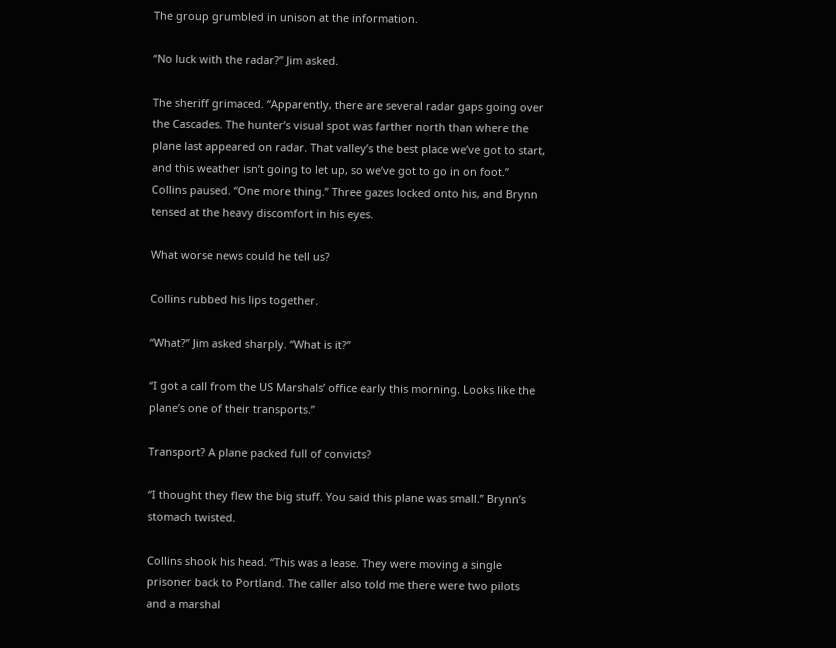The group grumbled in unison at the information.

“No luck with the radar?” Jim asked.

The sheriff grimaced. “Apparently, there are several radar gaps going over the Cascades. The hunter’s visual spot was farther north than where the plane last appeared on radar. That valley’s the best place we’ve got to start, and this weather isn’t going to let up, so we’ve got to go in on foot.” Collins paused. “One more thing.” Three gazes locked onto his, and Brynn tensed at the heavy discomfort in his eyes.

What worse news could he tell us?

Collins rubbed his lips together.

“What?” Jim asked sharply. “What is it?”

“I got a call from the US Marshals’ office early this morning. Looks like the plane’s one of their transports.”

Transport? A plane packed full of convicts?

“I thought they flew the big stuff. You said this plane was small.” Brynn’s stomach twisted.

Collins shook his head. “This was a lease. They were moving a single prisoner back to Portland. The caller also told me there were two pilots and a marshal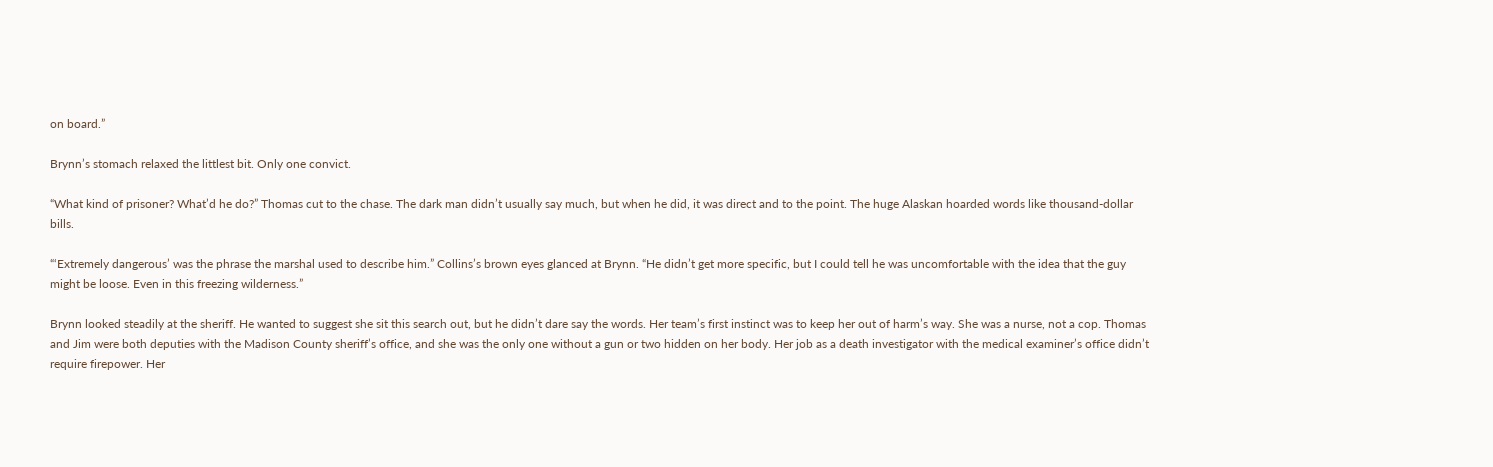on board.”

Brynn’s stomach relaxed the littlest bit. Only one convict.

“What kind of prisoner? What’d he do?” Thomas cut to the chase. The dark man didn’t usually say much, but when he did, it was direct and to the point. The huge Alaskan hoarded words like thousand-dollar bills.

“‘Extremely dangerous’ was the phrase the marshal used to describe him.” Collins’s brown eyes glanced at Brynn. “He didn’t get more specific, but I could tell he was uncomfortable with the idea that the guy might be loose. Even in this freezing wilderness.”

Brynn looked steadily at the sheriff. He wanted to suggest she sit this search out, but he didn’t dare say the words. Her team’s first instinct was to keep her out of harm’s way. She was a nurse, not a cop. Thomas and Jim were both deputies with the Madison County sheriff’s office, and she was the only one without a gun or two hidden on her body. Her job as a death investigator with the medical examiner’s office didn’t require firepower. Her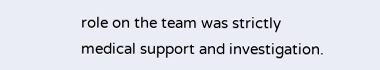role on the team was strictly medical support and investigation.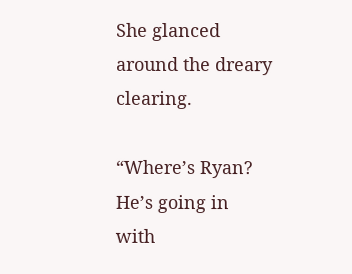She glanced around the dreary clearing.

“Where’s Ryan? He’s going in with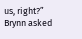us, right?” Brynn asked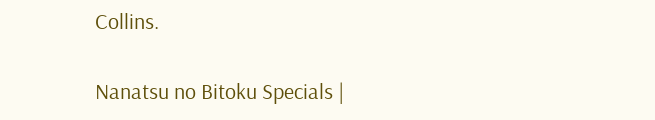Collins.

Nanatsu no Bitoku Specials |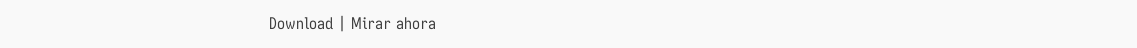Download | Mirar ahora